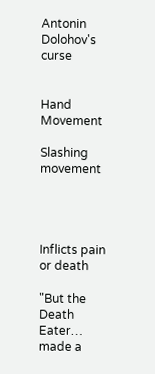Antonin Dolohov's curse


Hand Movement

Slashing movement




Inflicts pain or death

"But the Death Eater… made a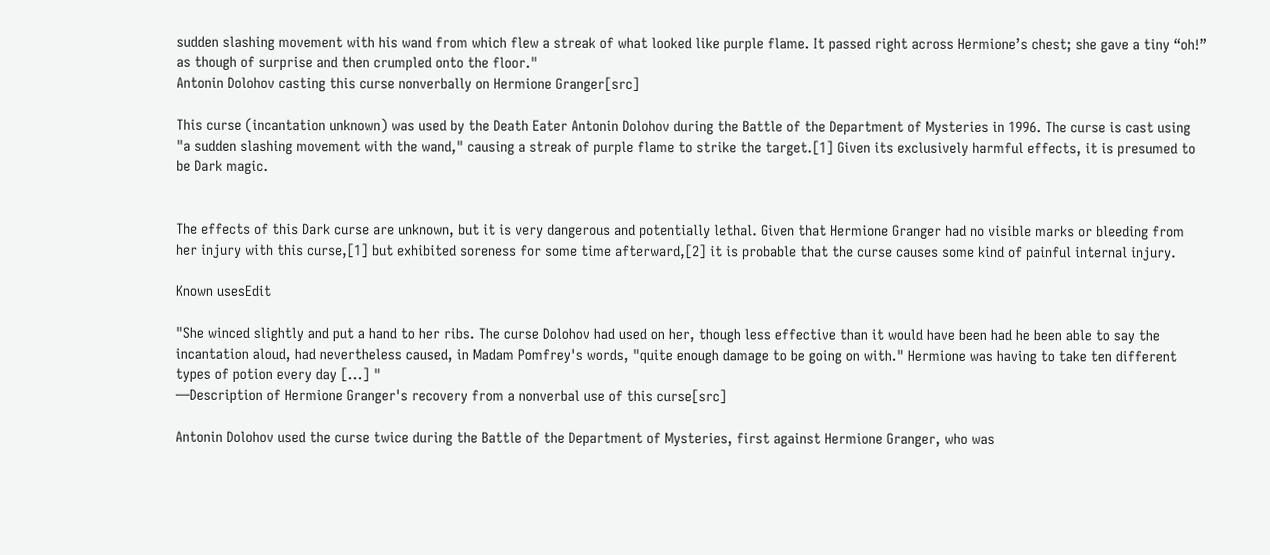sudden slashing movement with his wand from which flew a streak of what looked like purple flame. It passed right across Hermione’s chest; she gave a tiny “oh!” as though of surprise and then crumpled onto the floor."
Antonin Dolohov casting this curse nonverbally on Hermione Granger[src]

This curse (incantation unknown) was used by the Death Eater Antonin Dolohov during the Battle of the Department of Mysteries in 1996. The curse is cast using "a sudden slashing movement with the wand," causing a streak of purple flame to strike the target.[1] Given its exclusively harmful effects, it is presumed to be Dark magic.


The effects of this Dark curse are unknown, but it is very dangerous and potentially lethal. Given that Hermione Granger had no visible marks or bleeding from her injury with this curse,[1] but exhibited soreness for some time afterward,[2] it is probable that the curse causes some kind of painful internal injury.

Known usesEdit

"She winced slightly and put a hand to her ribs. The curse Dolohov had used on her, though less effective than it would have been had he been able to say the incantation aloud, had nevertheless caused, in Madam Pomfrey's words, "quite enough damage to be going on with." Hermione was having to take ten different types of potion every day [...] "
—Description of Hermione Granger's recovery from a nonverbal use of this curse[src]

Antonin Dolohov used the curse twice during the Battle of the Department of Mysteries, first against Hermione Granger, who was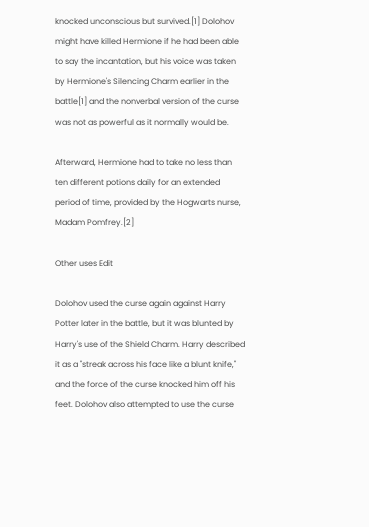knocked unconscious but survived.[1] Dolohov might have killed Hermione if he had been able to say the incantation, but his voice was taken by Hermione's Silencing Charm earlier in the battle[1] and the nonverbal version of the curse was not as powerful as it normally would be.

Afterward, Hermione had to take no less than ten different potions daily for an extended period of time, provided by the Hogwarts nurse, Madam Pomfrey.[2]

Other uses Edit

Dolohov used the curse again against Harry Potter later in the battle, but it was blunted by Harry's use of the Shield Charm. Harry described it as a "streak across his face like a blunt knife," and the force of the curse knocked him off his feet. Dolohov also attempted to use the curse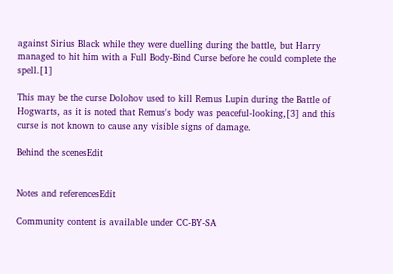against Sirius Black while they were duelling during the battle, but Harry managed to hit him with a Full Body-Bind Curse before he could complete the spell.[1]

This may be the curse Dolohov used to kill Remus Lupin during the Battle of Hogwarts, as it is noted that Remus's body was peaceful-looking,[3] and this curse is not known to cause any visible signs of damage.

Behind the scenesEdit


Notes and referencesEdit

Community content is available under CC-BY-SA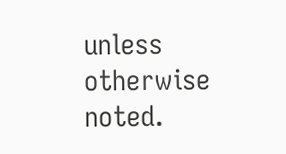unless otherwise noted.